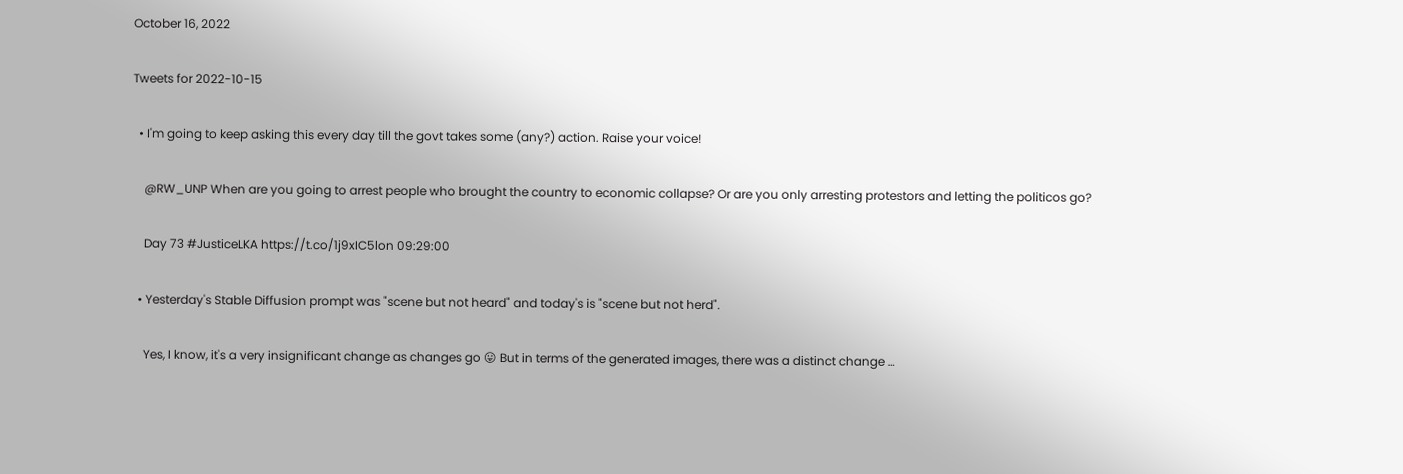October 16, 2022

Tweets for 2022-10-15

  • I'm going to keep asking this every day till the govt takes some (any?) action. Raise your voice!

    @RW_UNP When are you going to arrest people who brought the country to economic collapse? Or are you only arresting protestors and letting the politicos go?

    Day 73 #JusticeLKA https://t.co/1j9xIC5lon 09:29:00

  • Yesterday's Stable Diffusion prompt was "scene but not heard" and today's is "scene but not herd".

    Yes, I know, it's a very insignificant change as changes go 😛 But in terms of the generated images, there was a distinct change …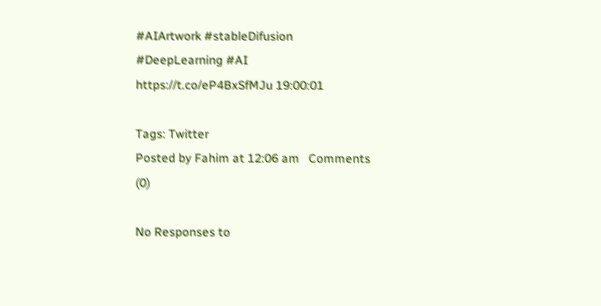#AIArtwork #stableDifusion #DeepLearning #AI https://t.co/eP4BxSfMJu 19:00:01

Tags: Twitter
Posted by Fahim at 12:06 am   Comments (0)

No Responses to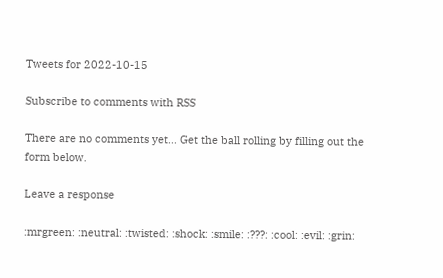Tweets for 2022-10-15

Subscribe to comments with RSS

There are no comments yet... Get the ball rolling by filling out the form below.

Leave a response

:mrgreen: :neutral: :twisted: :shock: :smile: :???: :cool: :evil: :grin: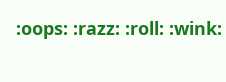:oops: :razz: :roll: :wink: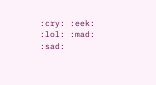:cry: :eek: :lol: :mad: :sad: